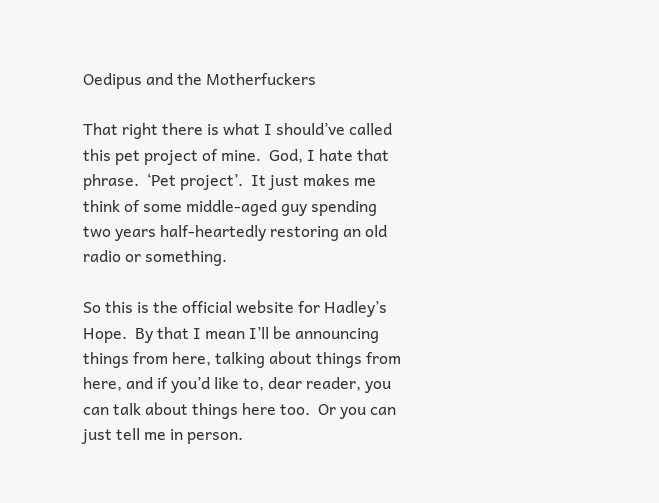Oedipus and the Motherfuckers

That right there is what I should’ve called this pet project of mine.  God, I hate that phrase.  ‘Pet project’.  It just makes me think of some middle-aged guy spending two years half-heartedly restoring an old radio or something.

So this is the official website for Hadley’s Hope.  By that I mean I’ll be announcing things from here, talking about things from here, and if you’d like to, dear reader, you can talk about things here too.  Or you can just tell me in person.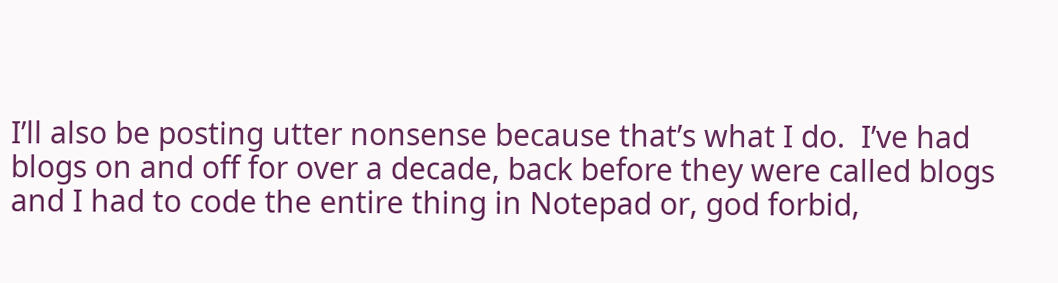I’ll also be posting utter nonsense because that’s what I do.  I’ve had blogs on and off for over a decade, back before they were called blogs and I had to code the entire thing in Notepad or, god forbid,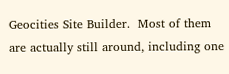Geocities Site Builder.  Most of them are actually still around, including one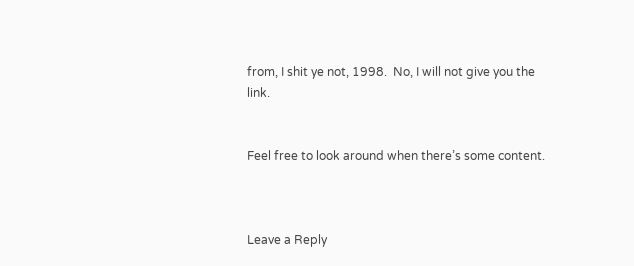from, I shit ye not, 1998.  No, I will not give you the link.


Feel free to look around when there’s some content.



Leave a Reply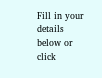Fill in your details below or click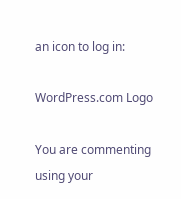an icon to log in:

WordPress.com Logo

You are commenting using your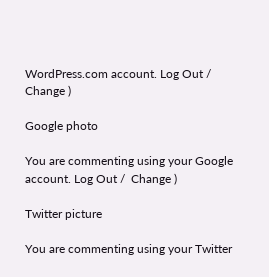WordPress.com account. Log Out /  Change )

Google photo

You are commenting using your Google account. Log Out /  Change )

Twitter picture

You are commenting using your Twitter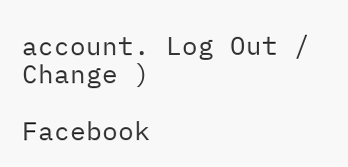account. Log Out /  Change )

Facebook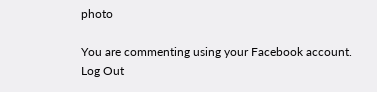photo

You are commenting using your Facebook account. Log Out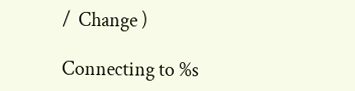/  Change )

Connecting to %s